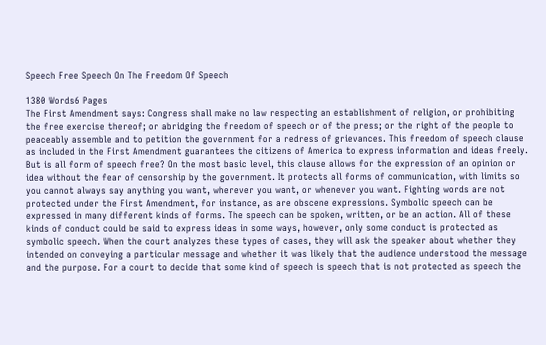Speech Free Speech On The Freedom Of Speech

1380 Words6 Pages
The First Amendment says: Congress shall make no law respecting an establishment of religion, or prohibiting the free exercise thereof; or abridging the freedom of speech or of the press; or the right of the people to peaceably assemble and to petition the government for a redress of grievances. This freedom of speech clause as included in the First Amendment guarantees the citizens of America to express information and ideas freely. But is all form of speech free? On the most basic level, this clause allows for the expression of an opinion or idea without the fear of censorship by the government. It protects all forms of communication, with limits so you cannot always say anything you want, wherever you want, or whenever you want. Fighting words are not protected under the First Amendment, for instance, as are obscene expressions. Symbolic speech can be expressed in many different kinds of forms. The speech can be spoken, written, or be an action. All of these kinds of conduct could be said to express ideas in some ways, however, only some conduct is protected as symbolic speech. When the court analyzes these types of cases, they will ask the speaker about whether they intended on conveying a particular message and whether it was likely that the audience understood the message and the purpose. For a court to decide that some kind of speech is speech that is not protected as speech the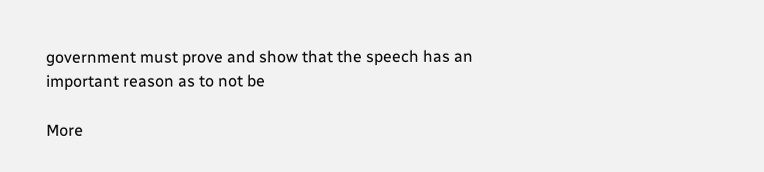government must prove and show that the speech has an important reason as to not be

More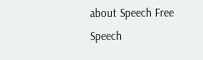about Speech Free Speech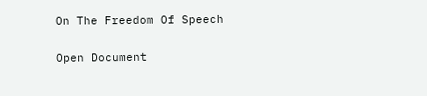On The Freedom Of Speech

Open Document